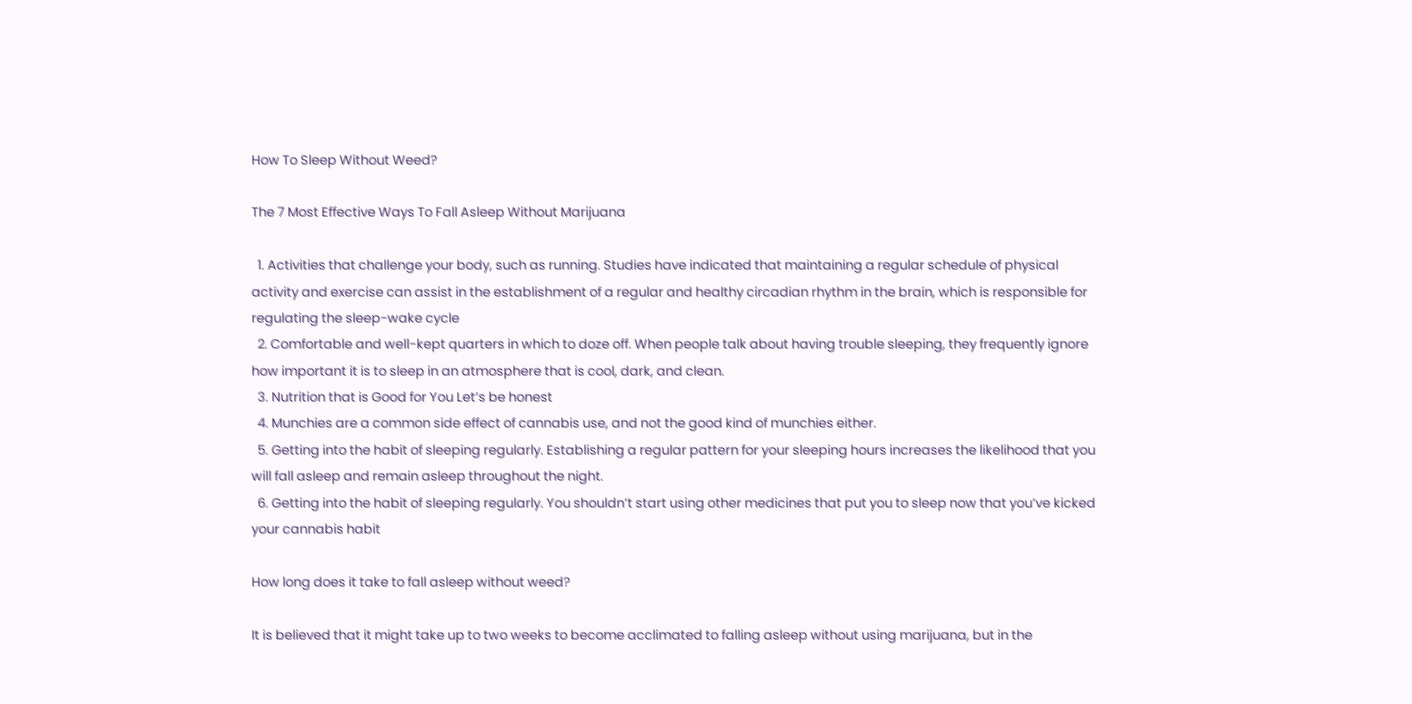How To Sleep Without Weed?

The 7 Most Effective Ways To Fall Asleep Without Marijuana

  1. Activities that challenge your body, such as running. Studies have indicated that maintaining a regular schedule of physical activity and exercise can assist in the establishment of a regular and healthy circadian rhythm in the brain, which is responsible for regulating the sleep-wake cycle
  2. Comfortable and well-kept quarters in which to doze off. When people talk about having trouble sleeping, they frequently ignore how important it is to sleep in an atmosphere that is cool, dark, and clean.
  3. Nutrition that is Good for You Let’s be honest
  4. Munchies are a common side effect of cannabis use, and not the good kind of munchies either.
  5. Getting into the habit of sleeping regularly. Establishing a regular pattern for your sleeping hours increases the likelihood that you will fall asleep and remain asleep throughout the night.
  6. Getting into the habit of sleeping regularly. You shouldn’t start using other medicines that put you to sleep now that you’ve kicked your cannabis habit

How long does it take to fall asleep without weed?

It is believed that it might take up to two weeks to become acclimated to falling asleep without using marijuana, but in the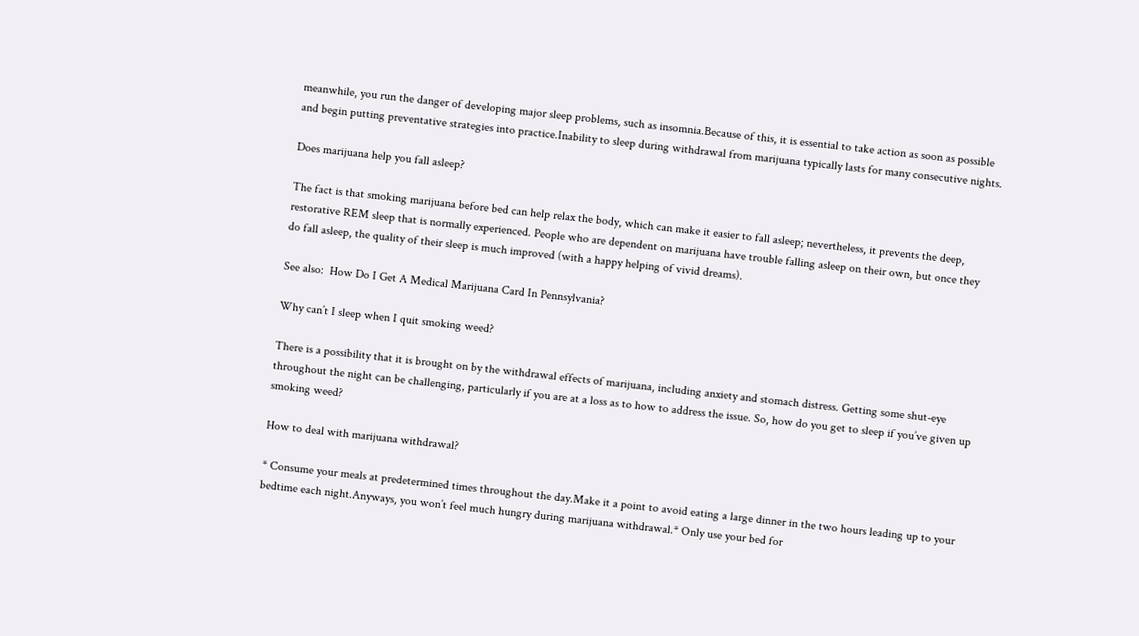meanwhile, you run the danger of developing major sleep problems, such as insomnia.Because of this, it is essential to take action as soon as possible and begin putting preventative strategies into practice.Inability to sleep during withdrawal from marijuana typically lasts for many consecutive nights.

Does marijuana help you fall asleep?

The fact is that smoking marijuana before bed can help relax the body, which can make it easier to fall asleep; nevertheless, it prevents the deep, restorative REM sleep that is normally experienced. People who are dependent on marijuana have trouble falling asleep on their own, but once they do fall asleep, the quality of their sleep is much improved (with a happy helping of vivid dreams).

See also:  How Do I Get A Medical Marijuana Card In Pennsylvania?

Why can’t I sleep when I quit smoking weed?

There is a possibility that it is brought on by the withdrawal effects of marijuana, including anxiety and stomach distress. Getting some shut-eye throughout the night can be challenging, particularly if you are at a loss as to how to address the issue. So, how do you get to sleep if you’ve given up smoking weed?

How to deal with marijuana withdrawal?

* Consume your meals at predetermined times throughout the day.Make it a point to avoid eating a large dinner in the two hours leading up to your bedtime each night.Anyways, you won’t feel much hungry during marijuana withdrawal.* Only use your bed for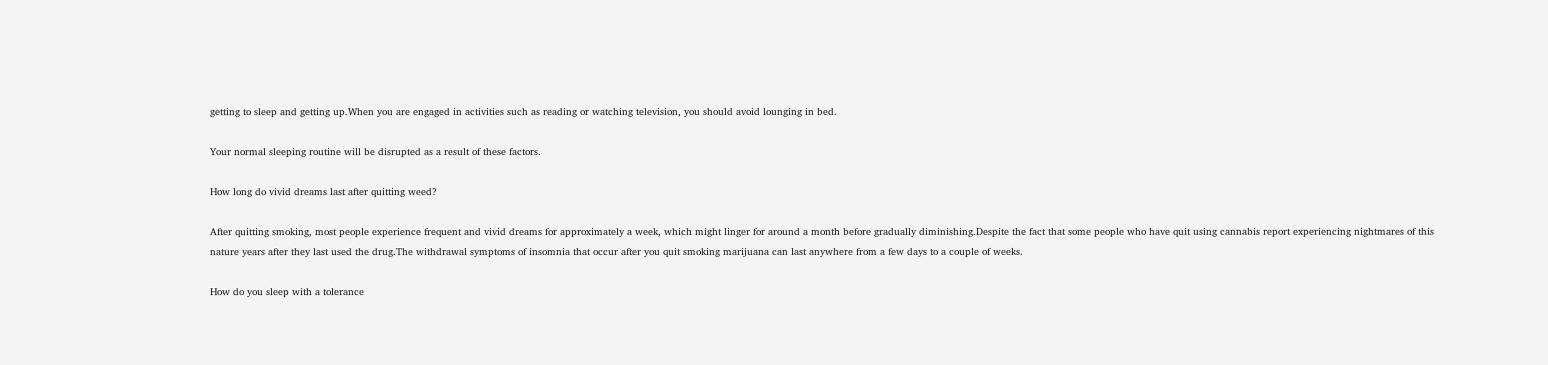getting to sleep and getting up.When you are engaged in activities such as reading or watching television, you should avoid lounging in bed.

Your normal sleeping routine will be disrupted as a result of these factors.

How long do vivid dreams last after quitting weed?

After quitting smoking, most people experience frequent and vivid dreams for approximately a week, which might linger for around a month before gradually diminishing.Despite the fact that some people who have quit using cannabis report experiencing nightmares of this nature years after they last used the drug.The withdrawal symptoms of insomnia that occur after you quit smoking marijuana can last anywhere from a few days to a couple of weeks.

How do you sleep with a tolerance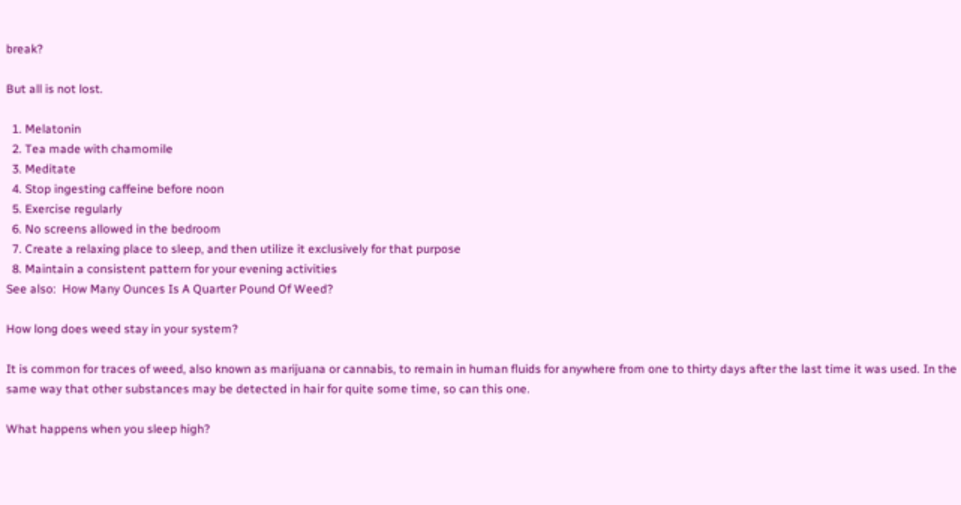break?

But all is not lost.

  1. Melatonin
  2. Tea made with chamomile
  3. Meditate
  4. Stop ingesting caffeine before noon
  5. Exercise regularly
  6. No screens allowed in the bedroom
  7. Create a relaxing place to sleep, and then utilize it exclusively for that purpose
  8. Maintain a consistent pattern for your evening activities
See also:  How Many Ounces Is A Quarter Pound Of Weed?

How long does weed stay in your system?

It is common for traces of weed, also known as marijuana or cannabis, to remain in human fluids for anywhere from one to thirty days after the last time it was used. In the same way that other substances may be detected in hair for quite some time, so can this one.

What happens when you sleep high?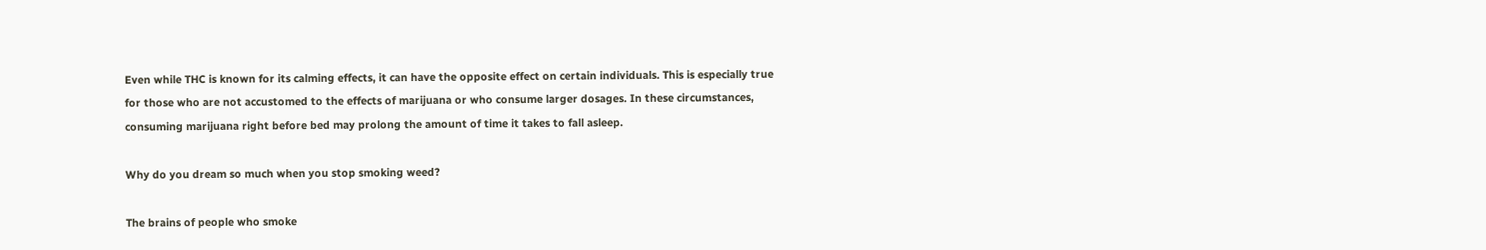Even while THC is known for its calming effects, it can have the opposite effect on certain individuals. This is especially true for those who are not accustomed to the effects of marijuana or who consume larger dosages. In these circumstances, consuming marijuana right before bed may prolong the amount of time it takes to fall asleep.

Why do you dream so much when you stop smoking weed?

The brains of people who smoke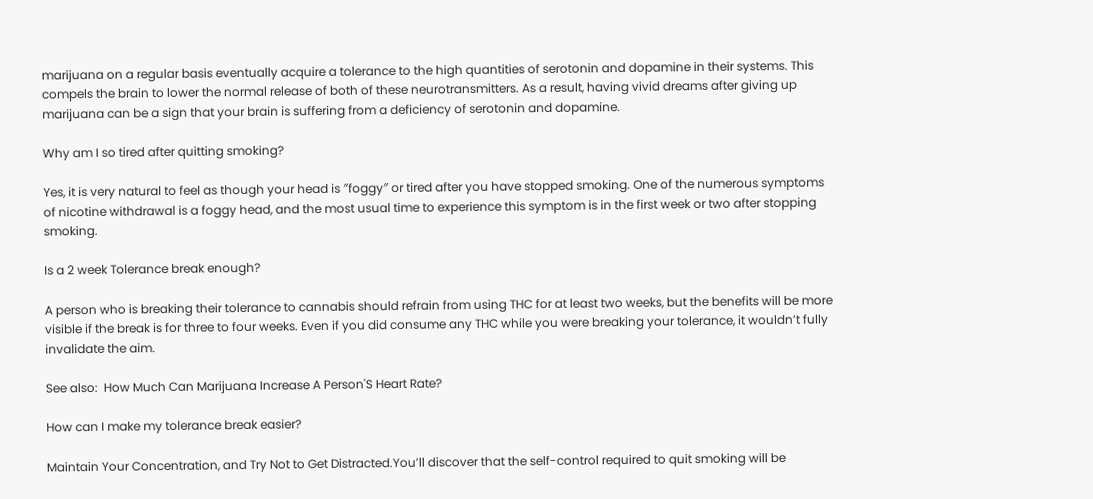marijuana on a regular basis eventually acquire a tolerance to the high quantities of serotonin and dopamine in their systems. This compels the brain to lower the normal release of both of these neurotransmitters. As a result, having vivid dreams after giving up marijuana can be a sign that your brain is suffering from a deficiency of serotonin and dopamine.

Why am I so tired after quitting smoking?

Yes, it is very natural to feel as though your head is ″foggy″ or tired after you have stopped smoking. One of the numerous symptoms of nicotine withdrawal is a foggy head, and the most usual time to experience this symptom is in the first week or two after stopping smoking.

Is a 2 week Tolerance break enough?

A person who is breaking their tolerance to cannabis should refrain from using THC for at least two weeks, but the benefits will be more visible if the break is for three to four weeks. Even if you did consume any THC while you were breaking your tolerance, it wouldn’t fully invalidate the aim.

See also:  How Much Can Marijuana Increase A Person'S Heart Rate?

How can I make my tolerance break easier?

Maintain Your Concentration, and Try Not to Get Distracted.You’ll discover that the self-control required to quit smoking will be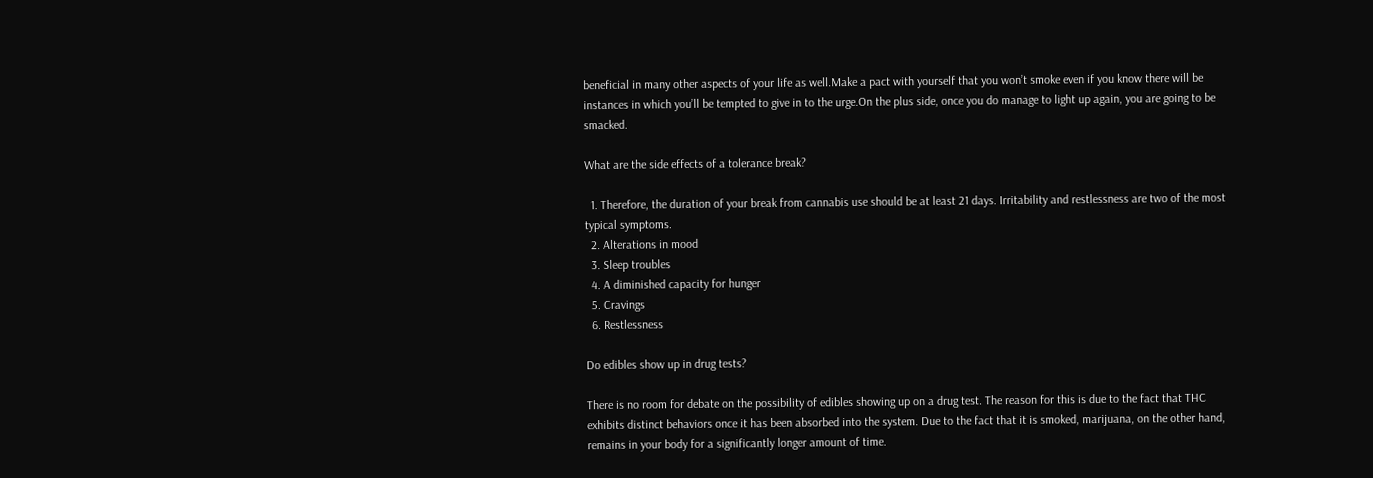beneficial in many other aspects of your life as well.Make a pact with yourself that you won’t smoke even if you know there will be instances in which you’ll be tempted to give in to the urge.On the plus side, once you do manage to light up again, you are going to be smacked.

What are the side effects of a tolerance break?

  1. Therefore, the duration of your break from cannabis use should be at least 21 days. Irritability and restlessness are two of the most typical symptoms.
  2. Alterations in mood
  3. Sleep troubles
  4. A diminished capacity for hunger
  5. Cravings
  6. Restlessness

Do edibles show up in drug tests?

There is no room for debate on the possibility of edibles showing up on a drug test. The reason for this is due to the fact that THC exhibits distinct behaviors once it has been absorbed into the system. Due to the fact that it is smoked, marijuana, on the other hand, remains in your body for a significantly longer amount of time.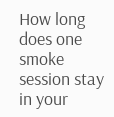How long does one smoke session stay in your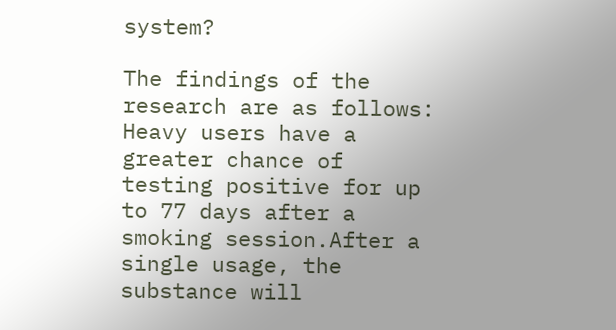system?

The findings of the research are as follows: Heavy users have a greater chance of testing positive for up to 77 days after a smoking session.After a single usage, the substance will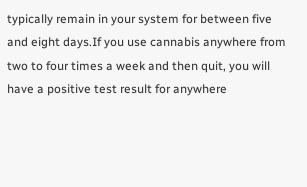typically remain in your system for between five and eight days.If you use cannabis anywhere from two to four times a week and then quit, you will have a positive test result for anywhere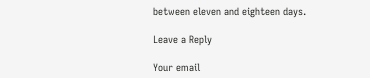between eleven and eighteen days.

Leave a Reply

Your email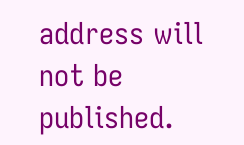address will not be published.